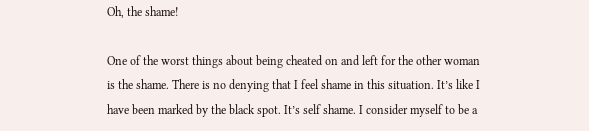Oh, the shame!

One of the worst things about being cheated on and left for the other woman is the shame. There is no denying that I feel shame in this situation. It’s like I have been marked by the black spot. It’s self shame. I consider myself to be a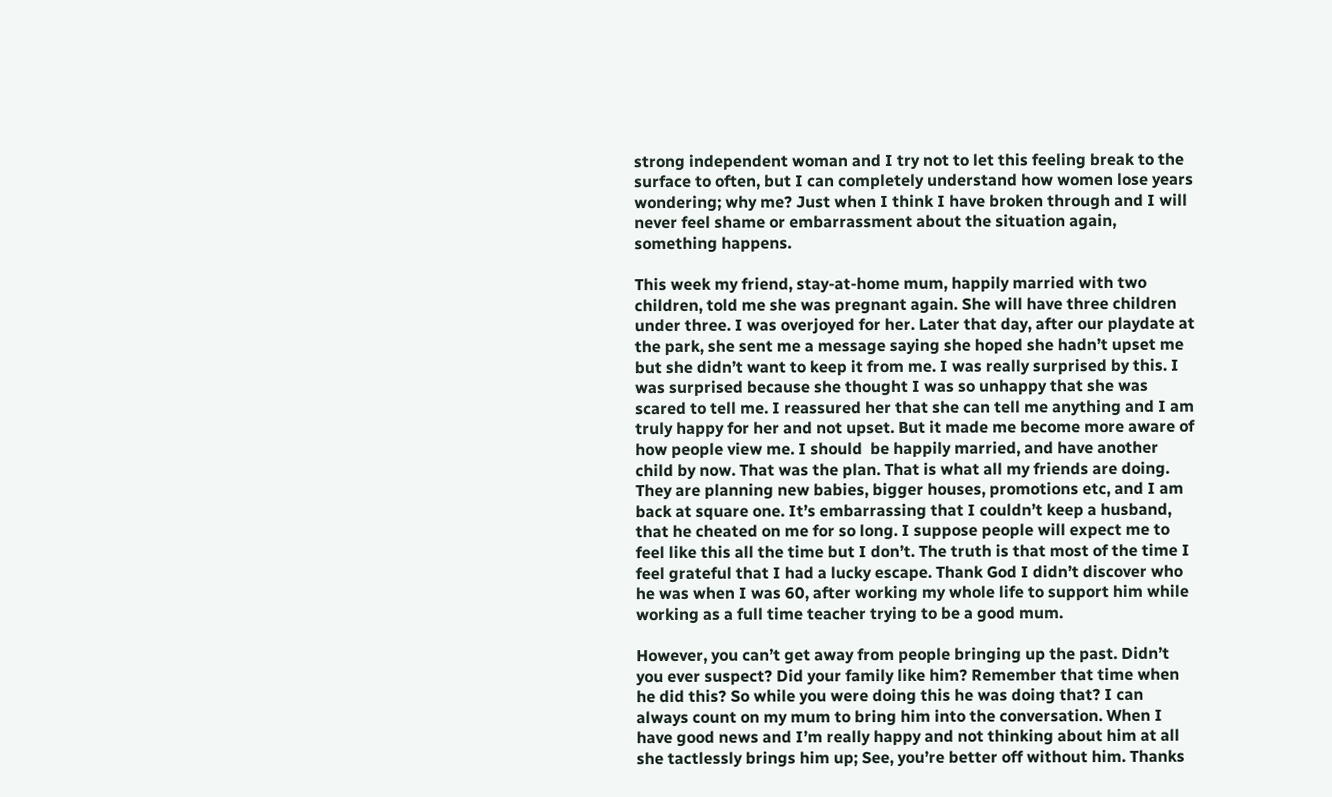strong independent woman and I try not to let this feeling break to the surface to often, but I can completely understand how women lose years wondering; why me? Just when I think I have broken through and I will never feel shame or embarrassment about the situation again, something happens.

This week my friend, stay-at-home mum, happily married with two children, told me she was pregnant again. She will have three children under three. I was overjoyed for her. Later that day, after our playdate at the park, she sent me a message saying she hoped she hadn’t upset me but she didn’t want to keep it from me. I was really surprised by this. I was surprised because she thought I was so unhappy that she was scared to tell me. I reassured her that she can tell me anything and I am truly happy for her and not upset. But it made me become more aware of how people view me. I should  be happily married, and have another child by now. That was the plan. That is what all my friends are doing. They are planning new babies, bigger houses, promotions etc, and I am back at square one. It’s embarrassing that I couldn’t keep a husband, that he cheated on me for so long. I suppose people will expect me to feel like this all the time but I don’t. The truth is that most of the time I feel grateful that I had a lucky escape. Thank God I didn’t discover who he was when I was 60, after working my whole life to support him while working as a full time teacher trying to be a good mum.

However, you can’t get away from people bringing up the past. Didn’t you ever suspect? Did your family like him? Remember that time when he did this? So while you were doing this he was doing that? I can always count on my mum to bring him into the conversation. When I have good news and I’m really happy and not thinking about him at all she tactlessly brings him up; See, you’re better off without him. Thanks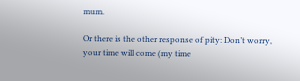mum.

Or there is the other response of pity: Don’t worry, your time will come (my time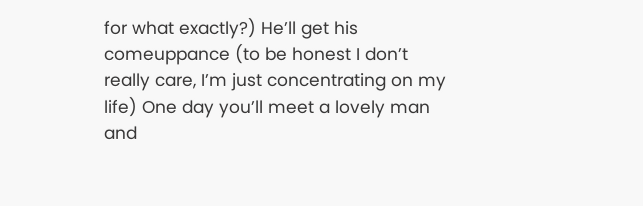for what exactly?) He’ll get his comeuppance (to be honest I don’t really care, I’m just concentrating on my life) One day you’ll meet a lovely man and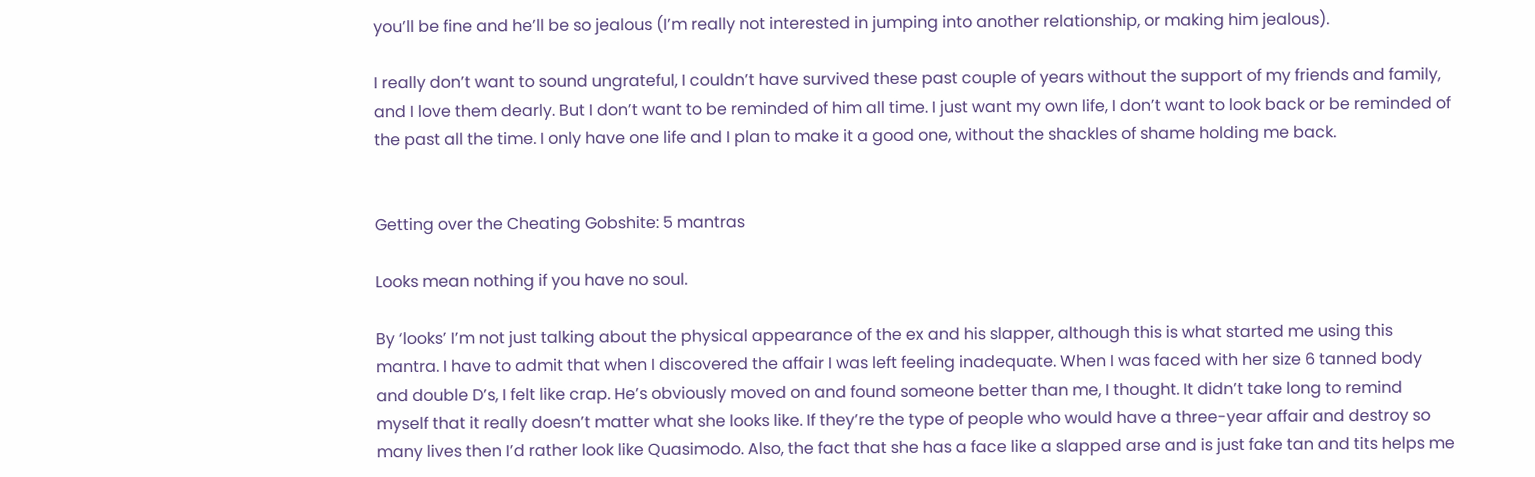you’ll be fine and he’ll be so jealous (I’m really not interested in jumping into another relationship, or making him jealous).

I really don’t want to sound ungrateful, I couldn’t have survived these past couple of years without the support of my friends and family, and I love them dearly. But I don’t want to be reminded of him all time. I just want my own life, I don’t want to look back or be reminded of the past all the time. I only have one life and I plan to make it a good one, without the shackles of shame holding me back.


Getting over the Cheating Gobshite: 5 mantras

Looks mean nothing if you have no soul.

By ‘looks’ I’m not just talking about the physical appearance of the ex and his slapper, although this is what started me using this mantra. I have to admit that when I discovered the affair I was left feeling inadequate. When I was faced with her size 6 tanned body and double D’s, I felt like crap. He’s obviously moved on and found someone better than me, I thought. It didn’t take long to remind myself that it really doesn’t matter what she looks like. If they’re the type of people who would have a three-year affair and destroy so many lives then I’d rather look like Quasimodo. Also, the fact that she has a face like a slapped arse and is just fake tan and tits helps me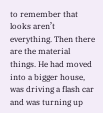to remember that looks aren’t everything. Then there are the material things. He had moved into a bigger house, was driving a flash car and was turning up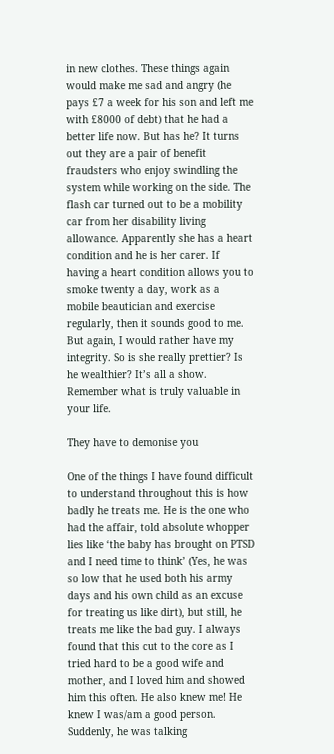in new clothes. These things again would make me sad and angry (he pays £7 a week for his son and left me with £8000 of debt) that he had a better life now. But has he? It turns out they are a pair of benefit fraudsters who enjoy swindling the system while working on the side. The flash car turned out to be a mobility car from her disability living allowance. Apparently she has a heart condition and he is her carer. If having a heart condition allows you to smoke twenty a day, work as a mobile beautician and exercise regularly, then it sounds good to me. But again, I would rather have my integrity. So is she really prettier? Is he wealthier? It’s all a show. Remember what is truly valuable in your life.

They have to demonise you

One of the things I have found difficult to understand throughout this is how badly he treats me. He is the one who had the affair, told absolute whopper lies like ‘the baby has brought on PTSD and I need time to think’ (Yes, he was so low that he used both his army days and his own child as an excuse for treating us like dirt), but still, he treats me like the bad guy. I always found that this cut to the core as I tried hard to be a good wife and mother, and I loved him and showed him this often. He also knew me! He knew I was/am a good person. Suddenly, he was talking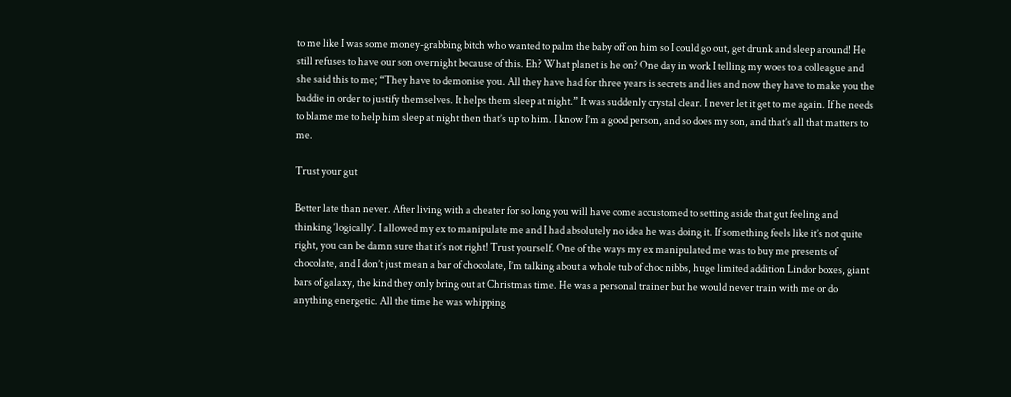to me like I was some money-grabbing bitch who wanted to palm the baby off on him so I could go out, get drunk and sleep around! He still refuses to have our son overnight because of this. Eh? What planet is he on? One day in work I telling my woes to a colleague and she said this to me; “They have to demonise you. All they have had for three years is secrets and lies and now they have to make you the baddie in order to justify themselves. It helps them sleep at night.” It was suddenly crystal clear. I never let it get to me again. If he needs to blame me to help him sleep at night then that’s up to him. I know I’m a good person, and so does my son, and that’s all that matters to me.

Trust your gut

Better late than never. After living with a cheater for so long you will have come accustomed to setting aside that gut feeling and thinking ‘logically’. I allowed my ex to manipulate me and I had absolutely no idea he was doing it. If something feels like it’s not quite right, you can be damn sure that it’s not right! Trust yourself. One of the ways my ex manipulated me was to buy me presents of chocolate, and I don’t just mean a bar of chocolate, I’m talking about a whole tub of choc nibbs, huge limited addition Lindor boxes, giant bars of galaxy, the kind they only bring out at Christmas time. He was a personal trainer but he would never train with me or do anything energetic. All the time he was whipping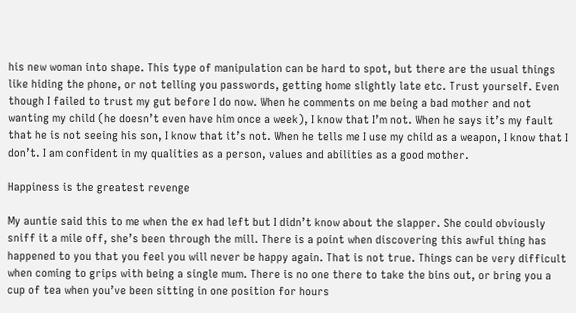his new woman into shape. This type of manipulation can be hard to spot, but there are the usual things like hiding the phone, or not telling you passwords, getting home slightly late etc. Trust yourself. Even though I failed to trust my gut before I do now. When he comments on me being a bad mother and not wanting my child (he doesn’t even have him once a week), I know that I’m not. When he says it’s my fault that he is not seeing his son, I know that it’s not. When he tells me I use my child as a weapon, I know that I don’t. I am confident in my qualities as a person, values and abilities as a good mother.

Happiness is the greatest revenge

My auntie said this to me when the ex had left but I didn’t know about the slapper. She could obviously sniff it a mile off, she’s been through the mill. There is a point when discovering this awful thing has happened to you that you feel you will never be happy again. That is not true. Things can be very difficult when coming to grips with being a single mum. There is no one there to take the bins out, or bring you a cup of tea when you’ve been sitting in one position for hours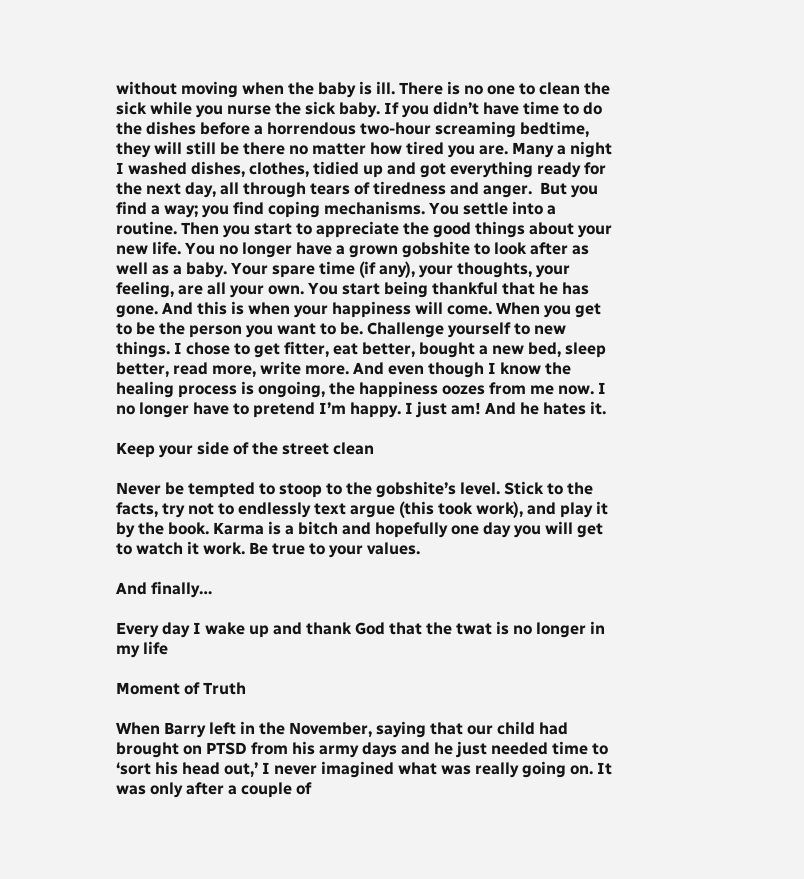without moving when the baby is ill. There is no one to clean the sick while you nurse the sick baby. If you didn’t have time to do the dishes before a horrendous two-hour screaming bedtime, they will still be there no matter how tired you are. Many a night I washed dishes, clothes, tidied up and got everything ready for the next day, all through tears of tiredness and anger.  But you find a way; you find coping mechanisms. You settle into a routine. Then you start to appreciate the good things about your new life. You no longer have a grown gobshite to look after as well as a baby. Your spare time (if any), your thoughts, your feeling, are all your own. You start being thankful that he has gone. And this is when your happiness will come. When you get to be the person you want to be. Challenge yourself to new things. I chose to get fitter, eat better, bought a new bed, sleep better, read more, write more. And even though I know the healing process is ongoing, the happiness oozes from me now. I no longer have to pretend I’m happy. I just am! And he hates it.

Keep your side of the street clean

Never be tempted to stoop to the gobshite’s level. Stick to the facts, try not to endlessly text argue (this took work), and play it by the book. Karma is a bitch and hopefully one day you will get to watch it work. Be true to your values.

And finally…

Every day I wake up and thank God that the twat is no longer in my life

Moment of Truth

When Barry left in the November, saying that our child had brought on PTSD from his army days and he just needed time to ‘sort his head out,’ I never imagined what was really going on. It was only after a couple of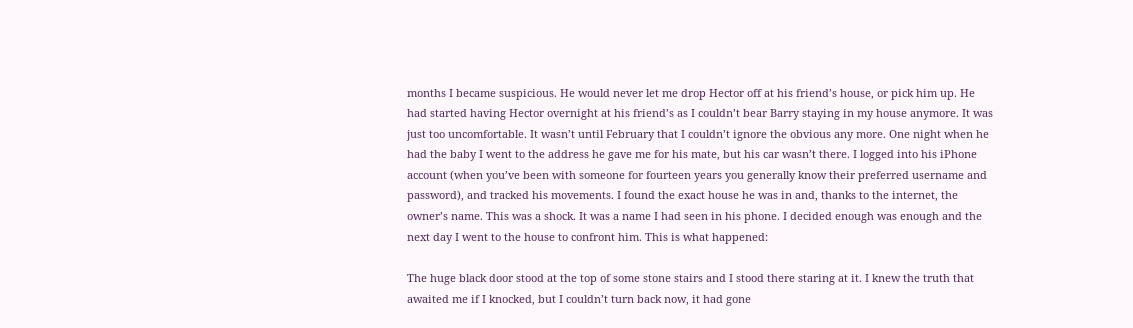months I became suspicious. He would never let me drop Hector off at his friend’s house, or pick him up. He had started having Hector overnight at his friend’s as I couldn’t bear Barry staying in my house anymore. It was just too uncomfortable. It wasn’t until February that I couldn’t ignore the obvious any more. One night when he had the baby I went to the address he gave me for his mate, but his car wasn’t there. I logged into his iPhone account (when you’ve been with someone for fourteen years you generally know their preferred username and password), and tracked his movements. I found the exact house he was in and, thanks to the internet, the owner’s name. This was a shock. It was a name I had seen in his phone. I decided enough was enough and the next day I went to the house to confront him. This is what happened:

The huge black door stood at the top of some stone stairs and I stood there staring at it. I knew the truth that awaited me if I knocked, but I couldn’t turn back now, it had gone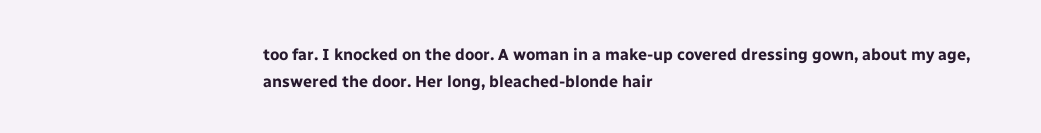too far. I knocked on the door. A woman in a make-up covered dressing gown, about my age, answered the door. Her long, bleached-blonde hair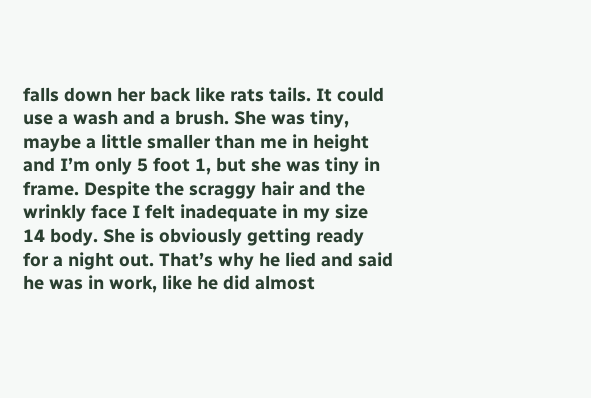falls down her back like rats tails. It could use a wash and a brush. She was tiny, maybe a little smaller than me in height and I’m only 5 foot 1, but she was tiny in frame. Despite the scraggy hair and the wrinkly face I felt inadequate in my size 14 body. She is obviously getting ready for a night out. That’s why he lied and said he was in work, like he did almost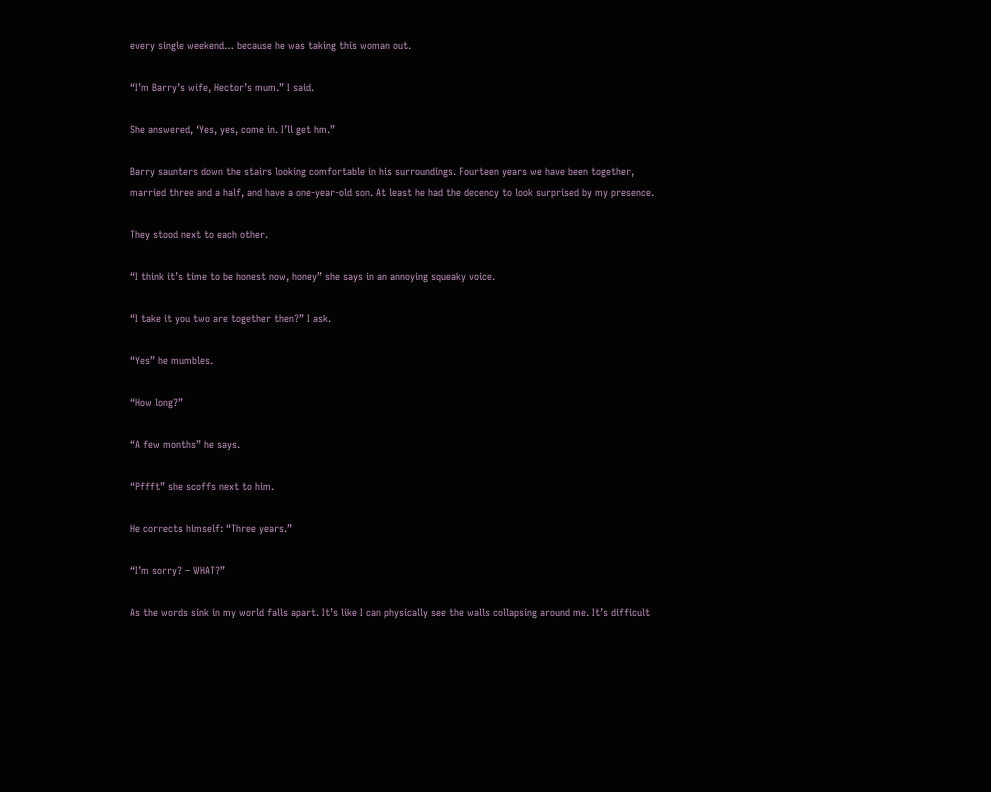every single weekend… because he was taking this woman out.

“I’m Barry’s wife, Hector’s mum.” I said.

She answered, ‘Yes, yes, come in. I’ll get hm.”

Barry saunters down the stairs looking comfortable in his surroundings. Fourteen years we have been together, married three and a half, and have a one-year-old son. At least he had the decency to look surprised by my presence.

They stood next to each other.

“I think it’s time to be honest now, honey” she says in an annoying squeaky voice.

“I take it you two are together then?” I ask.

“Yes” he mumbles.

“How long?”

“A few months” he says.

“Pffft” she scoffs next to him.

He corrects himself: “Three years.”

“I’m sorry? – WHAT?”

As the words sink in my world falls apart. It’s like I can physically see the walls collapsing around me. It’s difficult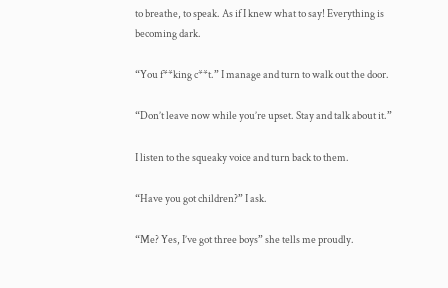to breathe, to speak. As if I knew what to say! Everything is becoming dark.

“You f**king c**t.” I manage and turn to walk out the door.

“Don’t leave now while you’re upset. Stay and talk about it.”

I listen to the squeaky voice and turn back to them.

“Have you got children?” I ask.

“Me? Yes, I’ve got three boys” she tells me proudly.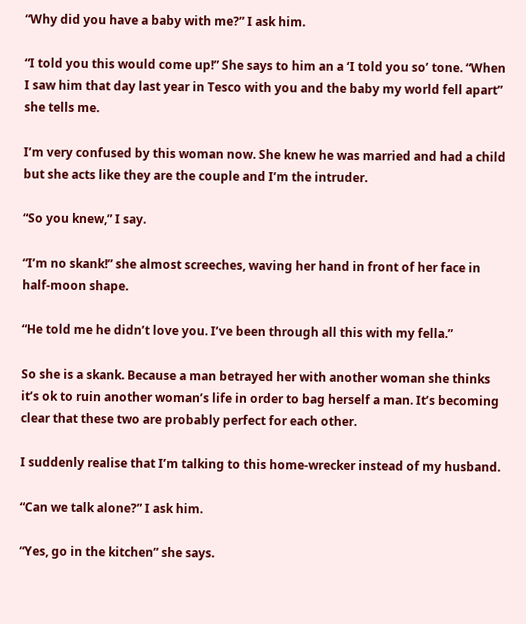“Why did you have a baby with me?” I ask him.

“I told you this would come up!” She says to him an a ‘I told you so’ tone. “When I saw him that day last year in Tesco with you and the baby my world fell apart” she tells me.

I’m very confused by this woman now. She knew he was married and had a child but she acts like they are the couple and I’m the intruder.

“So you knew,” I say.

“I’m no skank!” she almost screeches, waving her hand in front of her face in half-moon shape.

“He told me he didn’t love you. I’ve been through all this with my fella.”

So she is a skank. Because a man betrayed her with another woman she thinks it’s ok to ruin another woman’s life in order to bag herself a man. It’s becoming clear that these two are probably perfect for each other.

I suddenly realise that I’m talking to this home-wrecker instead of my husband.

“Can we talk alone?” I ask him.

“Yes, go in the kitchen” she says.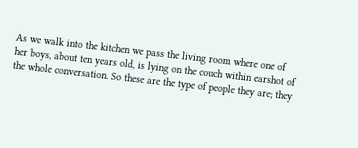As we walk into the kitchen we pass the living room where one of her boys, about ten years old, is lying on the couch within earshot of the whole conversation. So these are the type of people they are; they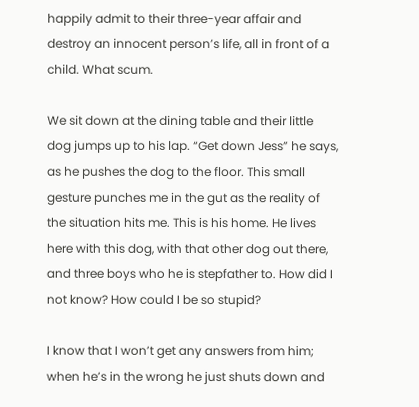happily admit to their three-year affair and destroy an innocent person’s life, all in front of a child. What scum.

We sit down at the dining table and their little dog jumps up to his lap. “Get down Jess” he says, as he pushes the dog to the floor. This small gesture punches me in the gut as the reality of the situation hits me. This is his home. He lives here with this dog, with that other dog out there, and three boys who he is stepfather to. How did I not know? How could I be so stupid?

I know that I won’t get any answers from him; when he’s in the wrong he just shuts down and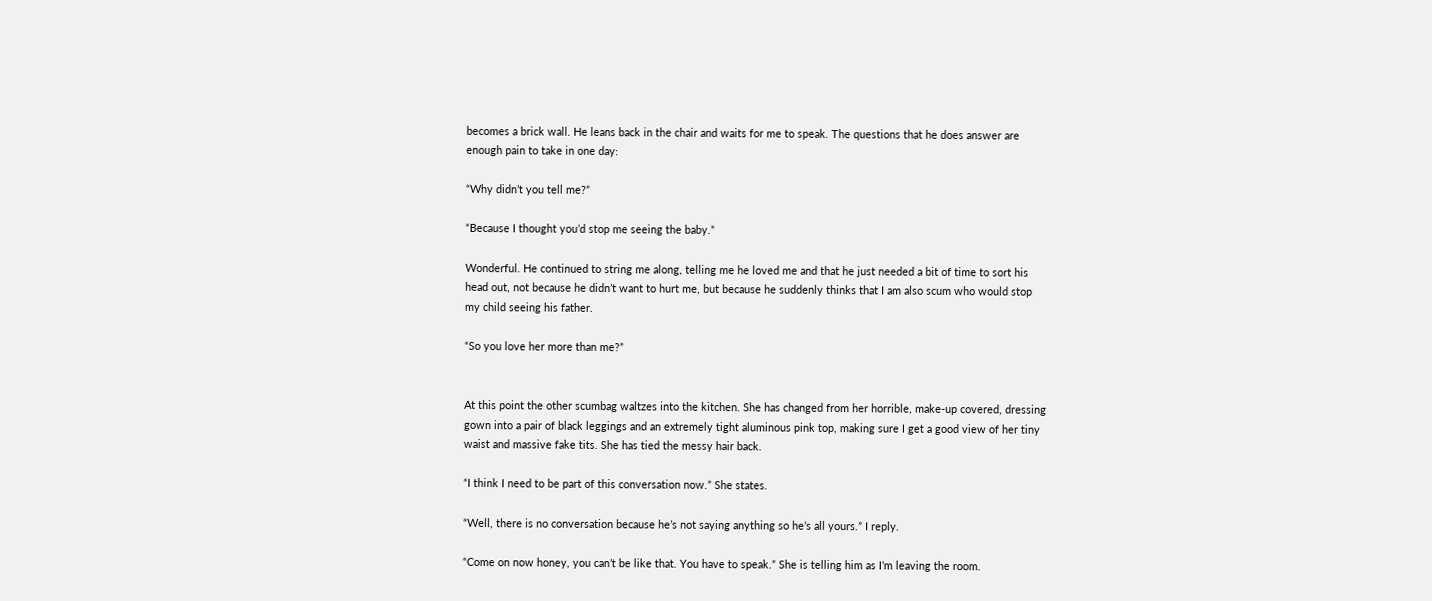becomes a brick wall. He leans back in the chair and waits for me to speak. The questions that he does answer are enough pain to take in one day:

“Why didn’t you tell me?”

“Because I thought you’d stop me seeing the baby.”

Wonderful. He continued to string me along, telling me he loved me and that he just needed a bit of time to sort his head out, not because he didn’t want to hurt me, but because he suddenly thinks that I am also scum who would stop my child seeing his father.

“So you love her more than me?”


At this point the other scumbag waltzes into the kitchen. She has changed from her horrible, make-up covered, dressing gown into a pair of black leggings and an extremely tight aluminous pink top, making sure I get a good view of her tiny waist and massive fake tits. She has tied the messy hair back.

“I think I need to be part of this conversation now.” She states.

“Well, there is no conversation because he’s not saying anything so he’s all yours.” I reply.

“Come on now honey, you can’t be like that. You have to speak.” She is telling him as I’m leaving the room.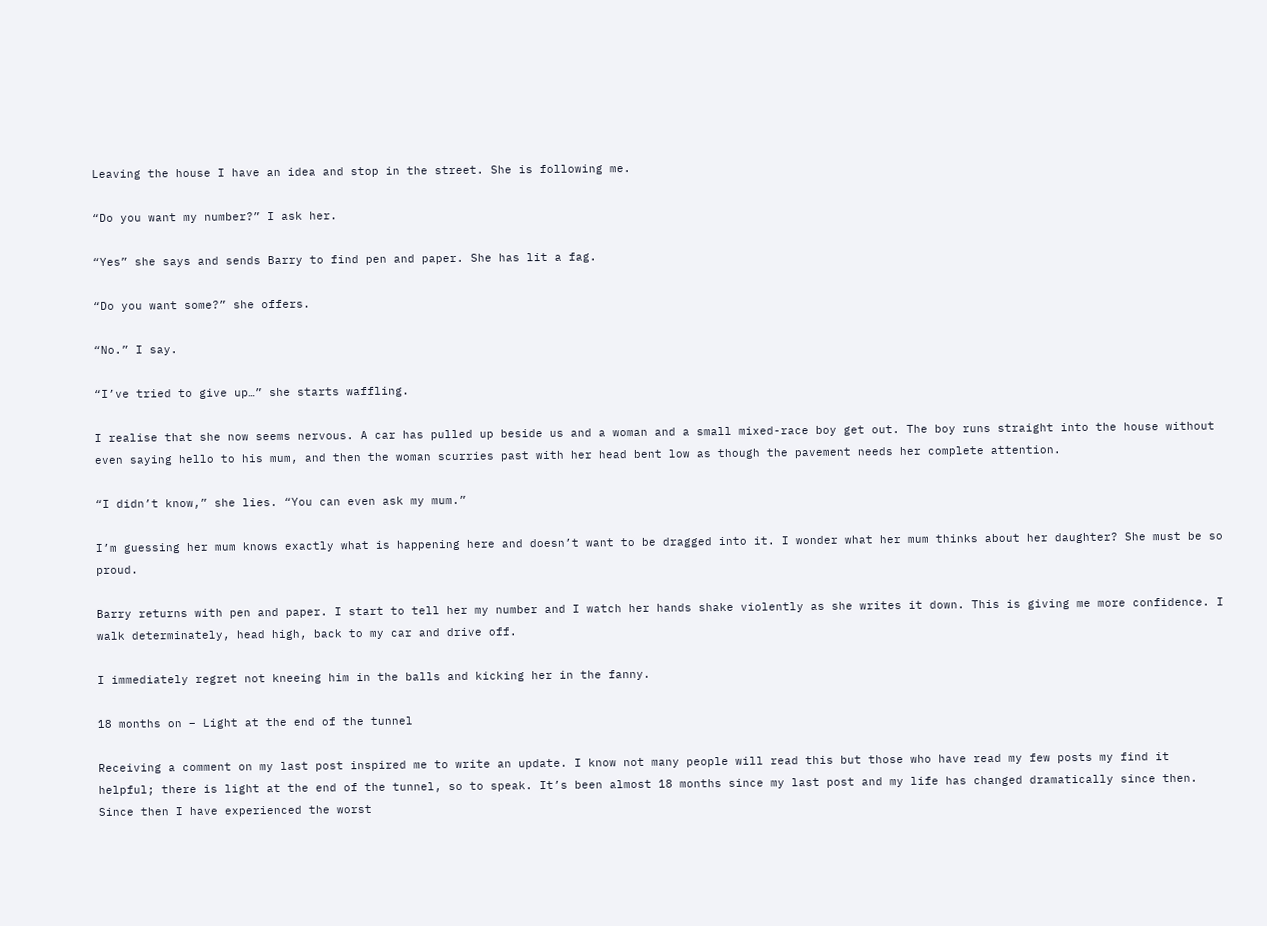Leaving the house I have an idea and stop in the street. She is following me.

“Do you want my number?” I ask her.

“Yes” she says and sends Barry to find pen and paper. She has lit a fag.

“Do you want some?” she offers.

“No.” I say.

“I’ve tried to give up…” she starts waffling.

I realise that she now seems nervous. A car has pulled up beside us and a woman and a small mixed-race boy get out. The boy runs straight into the house without even saying hello to his mum, and then the woman scurries past with her head bent low as though the pavement needs her complete attention.

“I didn’t know,” she lies. “You can even ask my mum.”

I’m guessing her mum knows exactly what is happening here and doesn’t want to be dragged into it. I wonder what her mum thinks about her daughter? She must be so proud.

Barry returns with pen and paper. I start to tell her my number and I watch her hands shake violently as she writes it down. This is giving me more confidence. I walk determinately, head high, back to my car and drive off.

I immediately regret not kneeing him in the balls and kicking her in the fanny.

18 months on – Light at the end of the tunnel

Receiving a comment on my last post inspired me to write an update. I know not many people will read this but those who have read my few posts my find it helpful; there is light at the end of the tunnel, so to speak. It’s been almost 18 months since my last post and my life has changed dramatically since then. Since then I have experienced the worst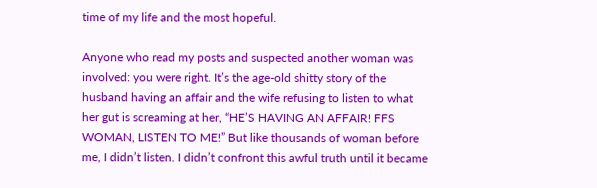time of my life and the most hopeful.

Anyone who read my posts and suspected another woman was involved: you were right. It’s the age-old shitty story of the husband having an affair and the wife refusing to listen to what her gut is screaming at her, “HE’S HAVING AN AFFAIR! FFS WOMAN, LISTEN TO ME!” But like thousands of woman before me, I didn’t listen. I didn’t confront this awful truth until it became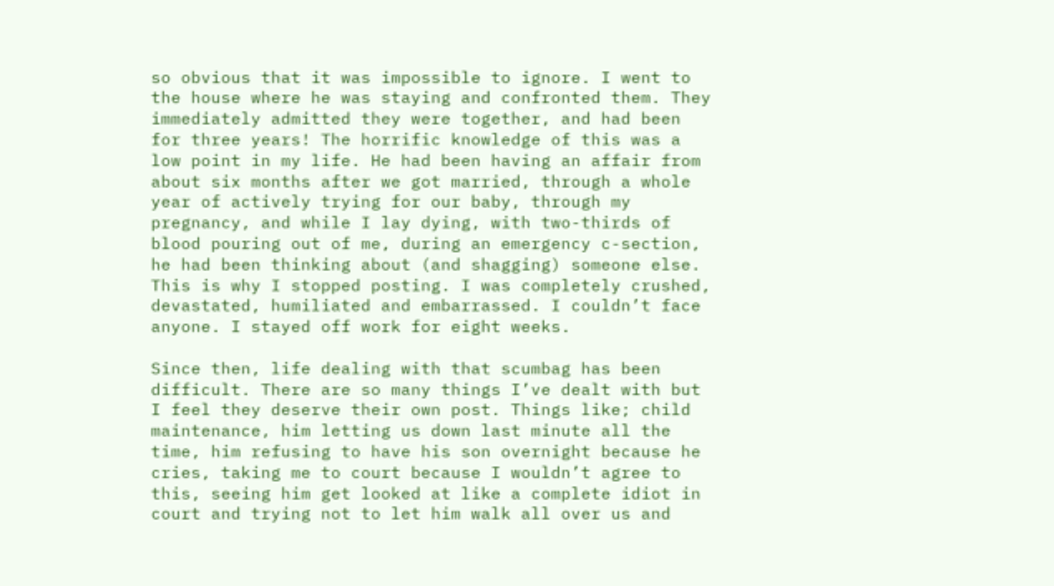so obvious that it was impossible to ignore. I went to the house where he was staying and confronted them. They immediately admitted they were together, and had been for three years! The horrific knowledge of this was a low point in my life. He had been having an affair from about six months after we got married, through a whole year of actively trying for our baby, through my pregnancy, and while I lay dying, with two-thirds of blood pouring out of me, during an emergency c-section, he had been thinking about (and shagging) someone else. This is why I stopped posting. I was completely crushed, devastated, humiliated and embarrassed. I couldn’t face anyone. I stayed off work for eight weeks.

Since then, life dealing with that scumbag has been difficult. There are so many things I’ve dealt with but I feel they deserve their own post. Things like; child maintenance, him letting us down last minute all the time, him refusing to have his son overnight because he cries, taking me to court because I wouldn’t agree to this, seeing him get looked at like a complete idiot in court and trying not to let him walk all over us and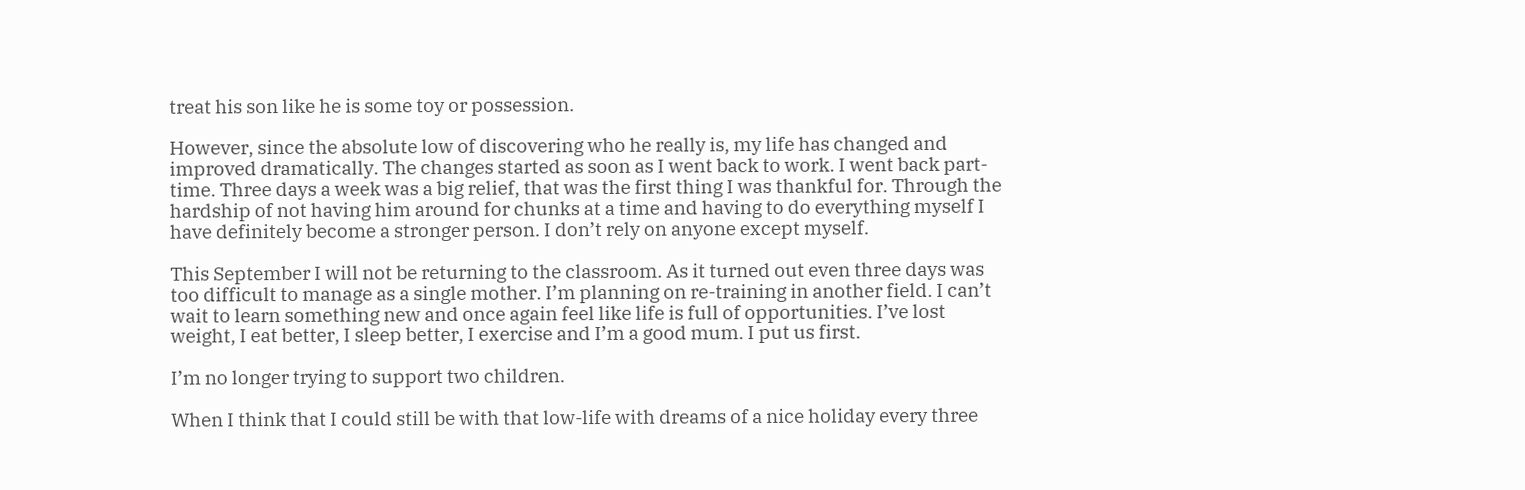treat his son like he is some toy or possession.

However, since the absolute low of discovering who he really is, my life has changed and improved dramatically. The changes started as soon as I went back to work. I went back part-time. Three days a week was a big relief, that was the first thing I was thankful for. Through the hardship of not having him around for chunks at a time and having to do everything myself I have definitely become a stronger person. I don’t rely on anyone except myself.

This September I will not be returning to the classroom. As it turned out even three days was too difficult to manage as a single mother. I’m planning on re-training in another field. I can’t wait to learn something new and once again feel like life is full of opportunities. I’ve lost weight, I eat better, I sleep better, I exercise and I’m a good mum. I put us first.

I’m no longer trying to support two children.

When I think that I could still be with that low-life with dreams of a nice holiday every three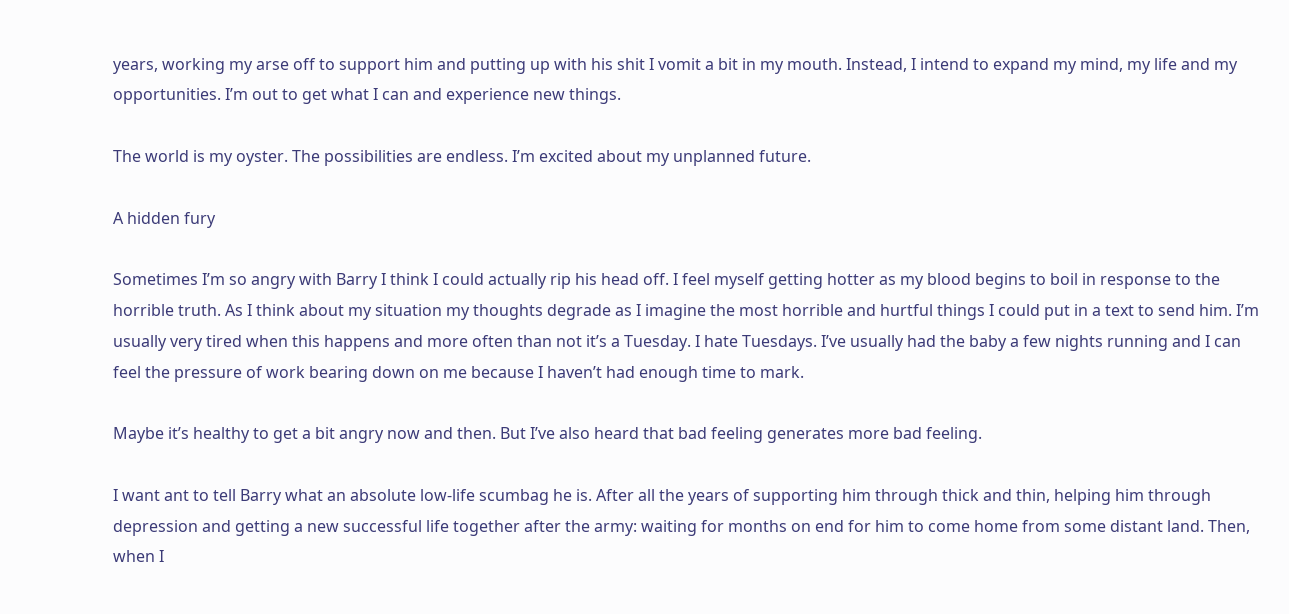years, working my arse off to support him and putting up with his shit I vomit a bit in my mouth. Instead, I intend to expand my mind, my life and my opportunities. I’m out to get what I can and experience new things.

The world is my oyster. The possibilities are endless. I’m excited about my unplanned future.

A hidden fury

Sometimes I’m so angry with Barry I think I could actually rip his head off. I feel myself getting hotter as my blood begins to boil in response to the horrible truth. As I think about my situation my thoughts degrade as I imagine the most horrible and hurtful things I could put in a text to send him. I’m usually very tired when this happens and more often than not it’s a Tuesday. I hate Tuesdays. I’ve usually had the baby a few nights running and I can feel the pressure of work bearing down on me because I haven’t had enough time to mark.

Maybe it’s healthy to get a bit angry now and then. But I’ve also heard that bad feeling generates more bad feeling.

I want ant to tell Barry what an absolute low-life scumbag he is. After all the years of supporting him through thick and thin, helping him through depression and getting a new successful life together after the army: waiting for months on end for him to come home from some distant land. Then, when I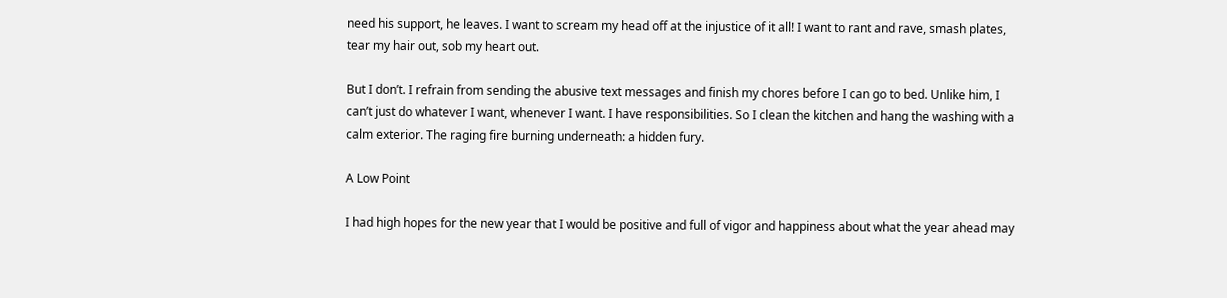need his support, he leaves. I want to scream my head off at the injustice of it all! I want to rant and rave, smash plates, tear my hair out, sob my heart out.

But I don’t. I refrain from sending the abusive text messages and finish my chores before I can go to bed. Unlike him, I can’t just do whatever I want, whenever I want. I have responsibilities. So I clean the kitchen and hang the washing with a calm exterior. The raging fire burning underneath: a hidden fury.

A Low Point

I had high hopes for the new year that I would be positive and full of vigor and happiness about what the year ahead may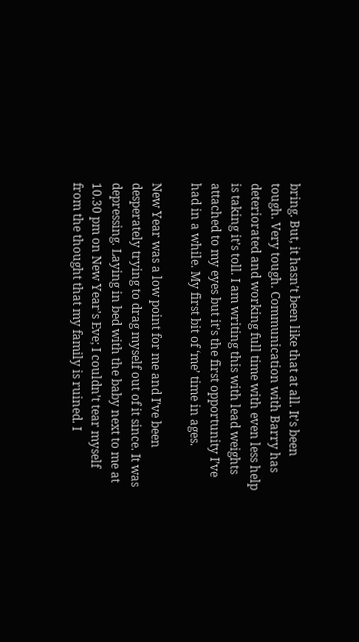bring. But, it hasn’t been like that at all. It’s been tough. Very tough. Communication with Barry has deteriorated and working full time with even less help is taking it’s toll. I am writing this with lead weights attached to my eyes but it’s the first opportunity I’ve had in a while. My first bit of ‘me’ time in ages.

New Year was a low point for me and I’ve been desperately trying to drag myself out of it since. It was depressing. Laying in bed with the baby next to me at 10.30 pm on New Year’s Eve; I couldn’t tear myself from the thought that my family is ruined. I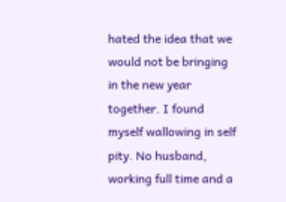hated the idea that we would not be bringing in the new year together. I found myself wallowing in self pity. No husband, working full time and a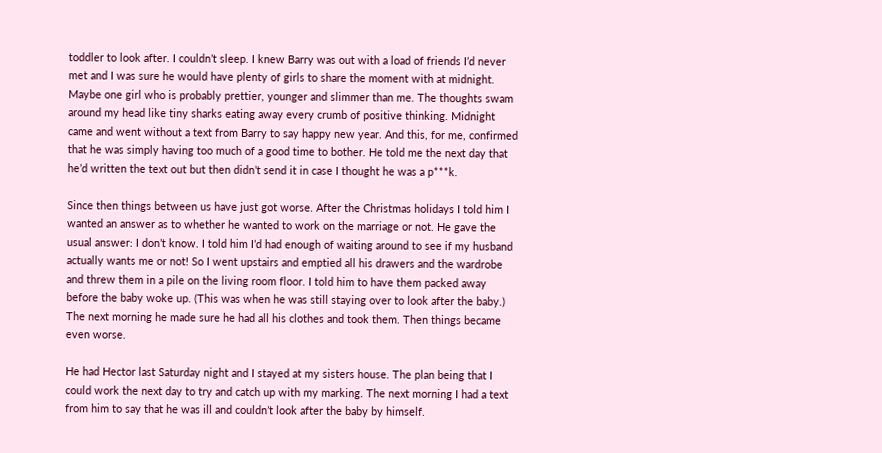toddler to look after. I couldn’t sleep. I knew Barry was out with a load of friends I’d never met and I was sure he would have plenty of girls to share the moment with at midnight. Maybe one girl who is probably prettier, younger and slimmer than me. The thoughts swam around my head like tiny sharks eating away every crumb of positive thinking. Midnight came and went without a text from Barry to say happy new year. And this, for me, confirmed that he was simply having too much of a good time to bother. He told me the next day that he’d written the text out but then didn’t send it in case I thought he was a p***k.

Since then things between us have just got worse. After the Christmas holidays I told him I wanted an answer as to whether he wanted to work on the marriage or not. He gave the usual answer: I don’t know. I told him I’d had enough of waiting around to see if my husband actually wants me or not! So I went upstairs and emptied all his drawers and the wardrobe and threw them in a pile on the living room floor. I told him to have them packed away before the baby woke up. (This was when he was still staying over to look after the baby.) The next morning he made sure he had all his clothes and took them. Then things became even worse.

He had Hector last Saturday night and I stayed at my sisters house. The plan being that I could work the next day to try and catch up with my marking. The next morning I had a text from him to say that he was ill and couldn’t look after the baby by himself.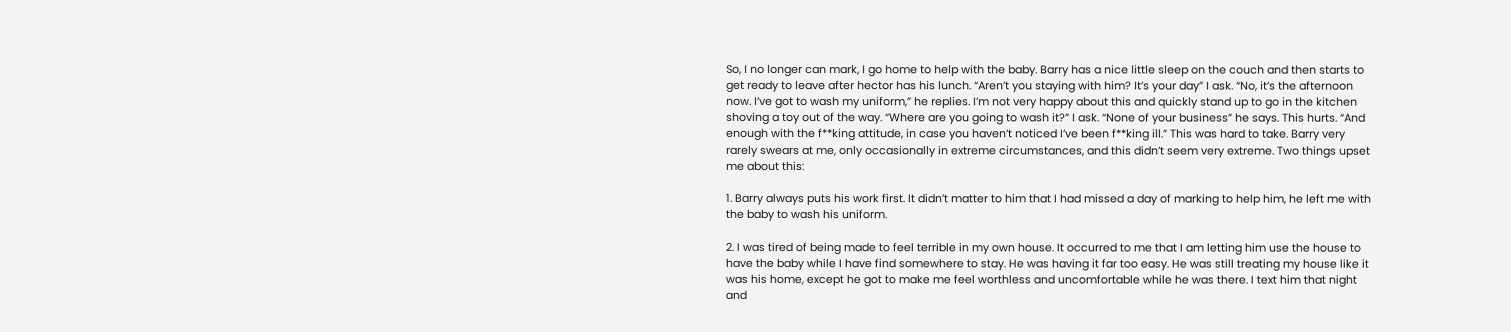So, I no longer can mark, I go home to help with the baby. Barry has a nice little sleep on the couch and then starts to get ready to leave after hector has his lunch. “Aren’t you staying with him? It’s your day” I ask. “No, it’s the afternoon now. I’ve got to wash my uniform,” he replies. I’m not very happy about this and quickly stand up to go in the kitchen shoving a toy out of the way. “Where are you going to wash it?” I ask. “None of your business” he says. This hurts. “And enough with the f**king attitude, in case you haven’t noticed I’ve been f**king ill.” This was hard to take. Barry very rarely swears at me, only occasionally in extreme circumstances, and this didn’t seem very extreme. Two things upset me about this:

1. Barry always puts his work first. It didn’t matter to him that I had missed a day of marking to help him, he left me with the baby to wash his uniform.

2. I was tired of being made to feel terrible in my own house. It occurred to me that I am letting him use the house to have the baby while I have find somewhere to stay. He was having it far too easy. He was still treating my house like it was his home, except he got to make me feel worthless and uncomfortable while he was there. I text him that night and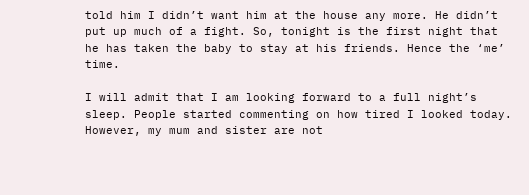told him I didn’t want him at the house any more. He didn’t put up much of a fight. So, tonight is the first night that he has taken the baby to stay at his friends. Hence the ‘me’ time.

I will admit that I am looking forward to a full night’s sleep. People started commenting on how tired I looked today. However, my mum and sister are not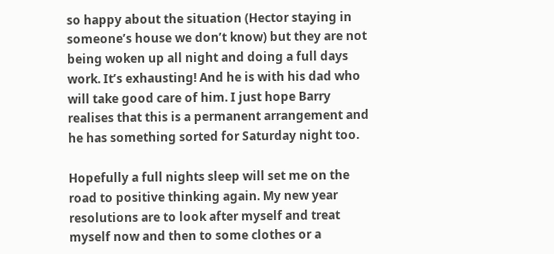so happy about the situation (Hector staying in someone’s house we don’t know) but they are not being woken up all night and doing a full days work. It’s exhausting! And he is with his dad who will take good care of him. I just hope Barry realises that this is a permanent arrangement and he has something sorted for Saturday night too.

Hopefully a full nights sleep will set me on the road to positive thinking again. My new year resolutions are to look after myself and treat myself now and then to some clothes or a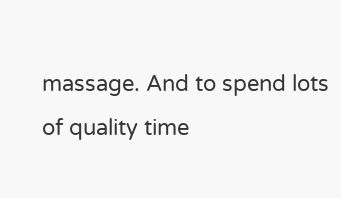massage. And to spend lots of quality time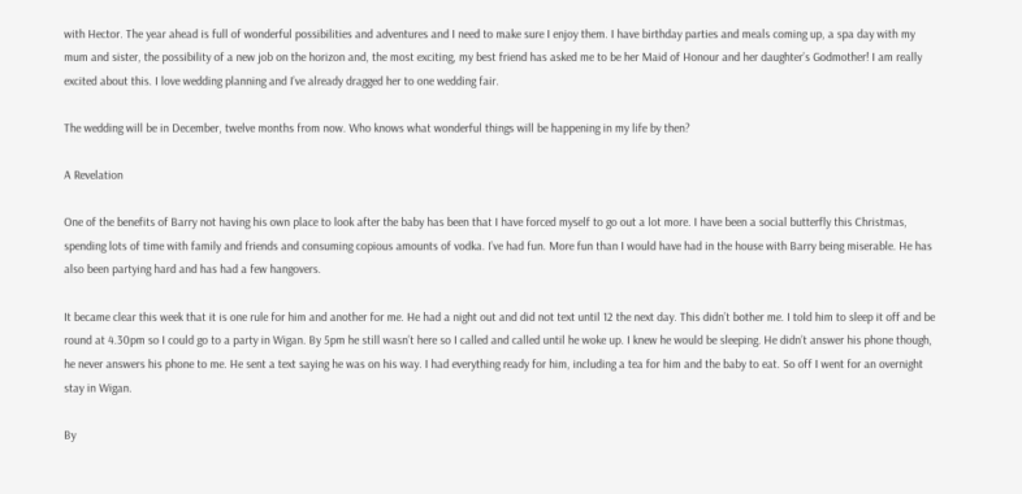with Hector. The year ahead is full of wonderful possibilities and adventures and I need to make sure I enjoy them. I have birthday parties and meals coming up, a spa day with my mum and sister, the possibility of a new job on the horizon and, the most exciting, my best friend has asked me to be her Maid of Honour and her daughter’s Godmother! I am really excited about this. I love wedding planning and I’ve already dragged her to one wedding fair.

The wedding will be in December, twelve months from now. Who knows what wonderful things will be happening in my life by then?

A Revelation

One of the benefits of Barry not having his own place to look after the baby has been that I have forced myself to go out a lot more. I have been a social butterfly this Christmas, spending lots of time with family and friends and consuming copious amounts of vodka. I’ve had fun. More fun than I would have had in the house with Barry being miserable. He has also been partying hard and has had a few hangovers.

It became clear this week that it is one rule for him and another for me. He had a night out and did not text until 12 the next day. This didn’t bother me. I told him to sleep it off and be round at 4.30pm so I could go to a party in Wigan. By 5pm he still wasn’t here so I called and called until he woke up. I knew he would be sleeping. He didn’t answer his phone though, he never answers his phone to me. He sent a text saying he was on his way. I had everything ready for him, including a tea for him and the baby to eat. So off I went for an overnight stay in Wigan.

By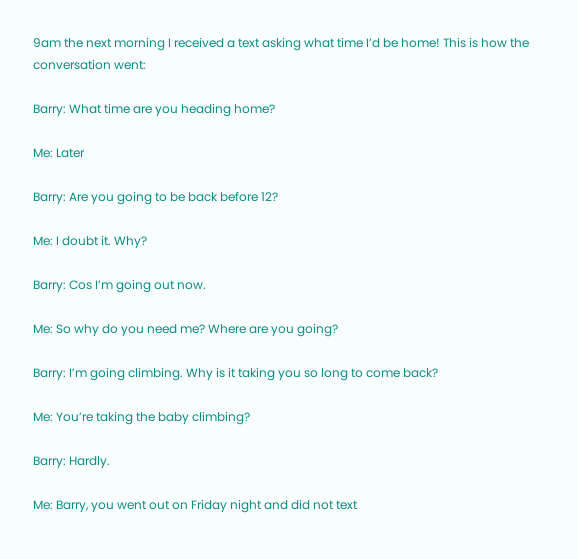9am the next morning I received a text asking what time I’d be home! This is how the conversation went:

Barry: What time are you heading home?

Me: Later

Barry: Are you going to be back before 12?

Me: I doubt it. Why?

Barry: Cos I’m going out now.

Me: So why do you need me? Where are you going?

Barry: I’m going climbing. Why is it taking you so long to come back?

Me: You’re taking the baby climbing?

Barry: Hardly.

Me: Barry, you went out on Friday night and did not text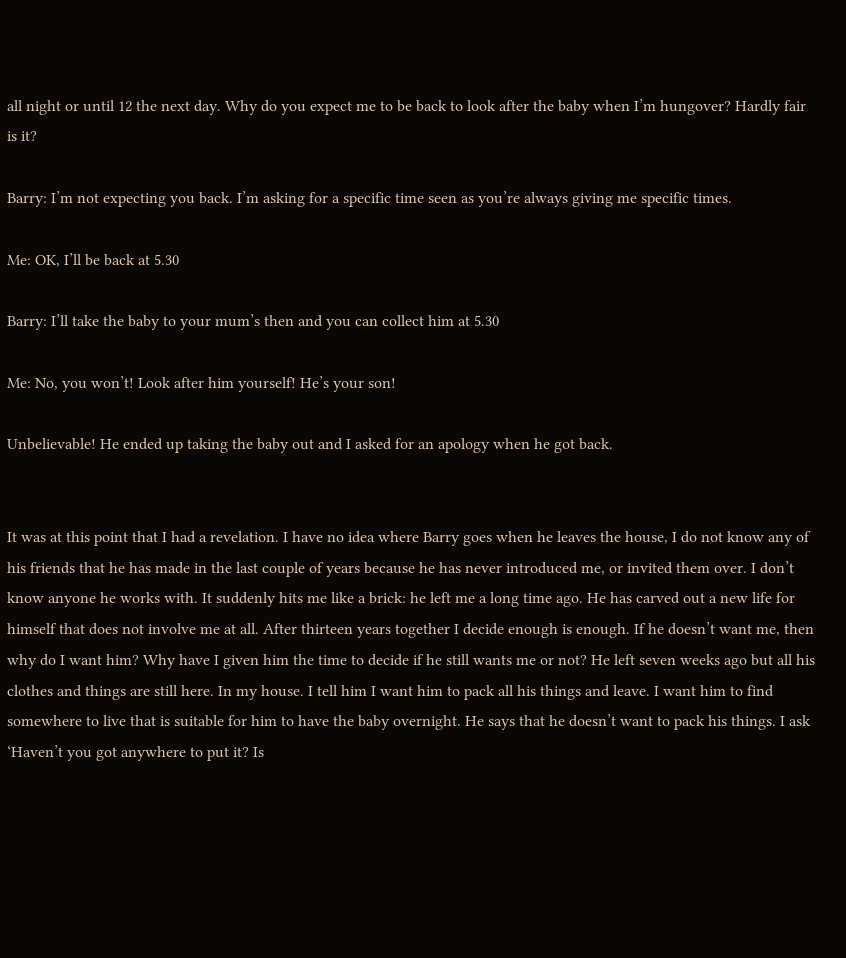all night or until 12 the next day. Why do you expect me to be back to look after the baby when I’m hungover? Hardly fair is it?

Barry: I’m not expecting you back. I’m asking for a specific time seen as you’re always giving me specific times.

Me: OK, I’ll be back at 5.30

Barry: I’ll take the baby to your mum’s then and you can collect him at 5.30

Me: No, you won’t! Look after him yourself! He’s your son!

Unbelievable! He ended up taking the baby out and I asked for an apology when he got back.


It was at this point that I had a revelation. I have no idea where Barry goes when he leaves the house, I do not know any of his friends that he has made in the last couple of years because he has never introduced me, or invited them over. I don’t know anyone he works with. It suddenly hits me like a brick: he left me a long time ago. He has carved out a new life for himself that does not involve me at all. After thirteen years together I decide enough is enough. If he doesn’t want me, then why do I want him? Why have I given him the time to decide if he still wants me or not? He left seven weeks ago but all his clothes and things are still here. In my house. I tell him I want him to pack all his things and leave. I want him to find somewhere to live that is suitable for him to have the baby overnight. He says that he doesn’t want to pack his things. I ask ‘Haven’t you got anywhere to put it? Is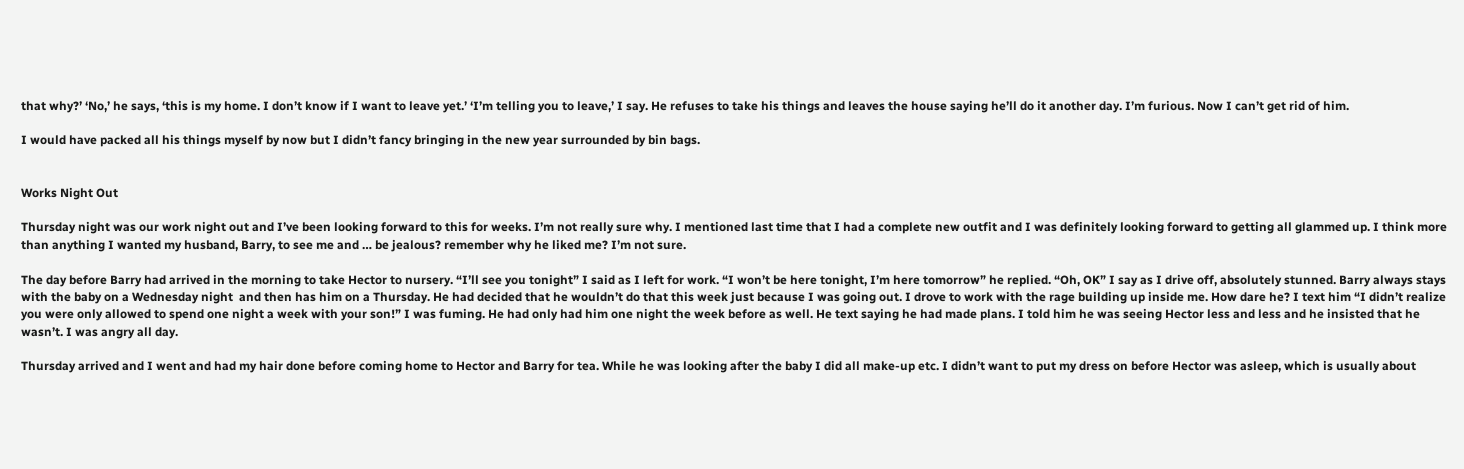that why?’ ‘No,’ he says, ‘this is my home. I don’t know if I want to leave yet.’ ‘I’m telling you to leave,’ I say. He refuses to take his things and leaves the house saying he’ll do it another day. I’m furious. Now I can’t get rid of him.

I would have packed all his things myself by now but I didn’t fancy bringing in the new year surrounded by bin bags.


Works Night Out

Thursday night was our work night out and I’ve been looking forward to this for weeks. I’m not really sure why. I mentioned last time that I had a complete new outfit and I was definitely looking forward to getting all glammed up. I think more than anything I wanted my husband, Barry, to see me and … be jealous? remember why he liked me? I’m not sure.

The day before Barry had arrived in the morning to take Hector to nursery. “I’ll see you tonight” I said as I left for work. “I won’t be here tonight, I’m here tomorrow” he replied. “Oh, OK” I say as I drive off, absolutely stunned. Barry always stays with the baby on a Wednesday night  and then has him on a Thursday. He had decided that he wouldn’t do that this week just because I was going out. I drove to work with the rage building up inside me. How dare he? I text him “I didn’t realize you were only allowed to spend one night a week with your son!” I was fuming. He had only had him one night the week before as well. He text saying he had made plans. I told him he was seeing Hector less and less and he insisted that he wasn’t. I was angry all day.

Thursday arrived and I went and had my hair done before coming home to Hector and Barry for tea. While he was looking after the baby I did all make-up etc. I didn’t want to put my dress on before Hector was asleep, which is usually about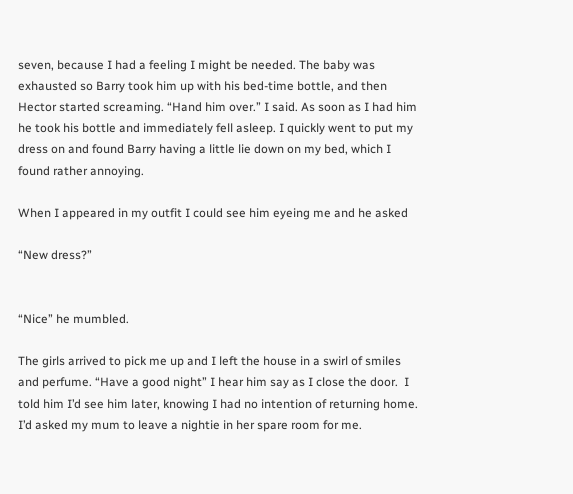seven, because I had a feeling I might be needed. The baby was exhausted so Barry took him up with his bed-time bottle, and then Hector started screaming. “Hand him over.” I said. As soon as I had him he took his bottle and immediately fell asleep. I quickly went to put my dress on and found Barry having a little lie down on my bed, which I found rather annoying.

When I appeared in my outfit I could see him eyeing me and he asked

“New dress?”


“Nice” he mumbled.

The girls arrived to pick me up and I left the house in a swirl of smiles and perfume. “Have a good night” I hear him say as I close the door.  I told him I’d see him later, knowing I had no intention of returning home. I’d asked my mum to leave a nightie in her spare room for me.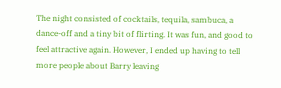The night consisted of cocktails, tequila, sambuca, a dance-off and a tiny bit of flirting. It was fun, and good to feel attractive again. However, I ended up having to tell more people about Barry leaving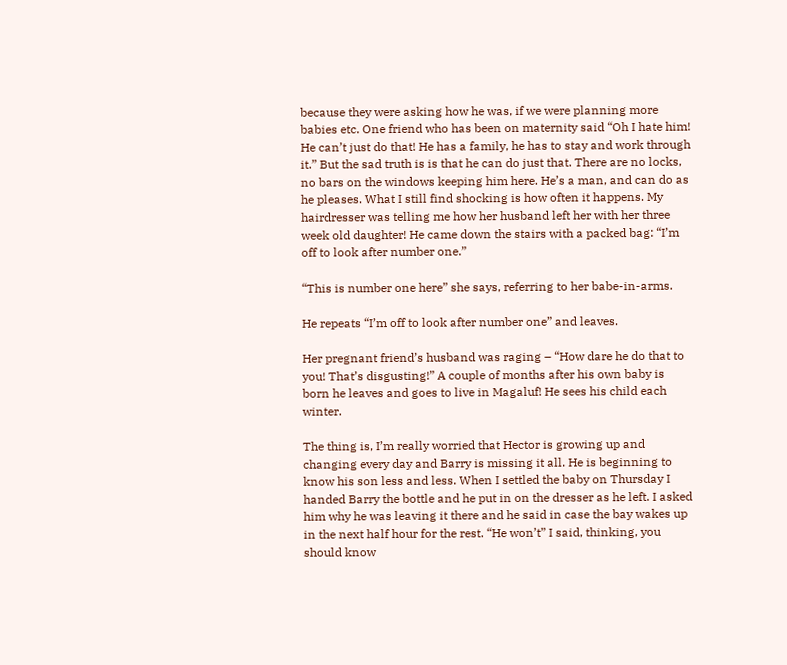because they were asking how he was, if we were planning more babies etc. One friend who has been on maternity said “Oh I hate him! He can’t just do that! He has a family, he has to stay and work through it.” But the sad truth is is that he can do just that. There are no locks, no bars on the windows keeping him here. He’s a man, and can do as he pleases. What I still find shocking is how often it happens. My hairdresser was telling me how her husband left her with her three week old daughter! He came down the stairs with a packed bag: “I’m off to look after number one.”

“This is number one here” she says, referring to her babe-in-arms.

He repeats “I’m off to look after number one” and leaves.

Her pregnant friend’s husband was raging – “How dare he do that to you! That’s disgusting!” A couple of months after his own baby is born he leaves and goes to live in Magaluf! He sees his child each winter.

The thing is, I’m really worried that Hector is growing up and changing every day and Barry is missing it all. He is beginning to know his son less and less. When I settled the baby on Thursday I handed Barry the bottle and he put in on the dresser as he left. I asked him why he was leaving it there and he said in case the bay wakes up in the next half hour for the rest. “He won’t” I said, thinking, you should know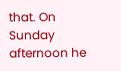that. On Sunday afternoon he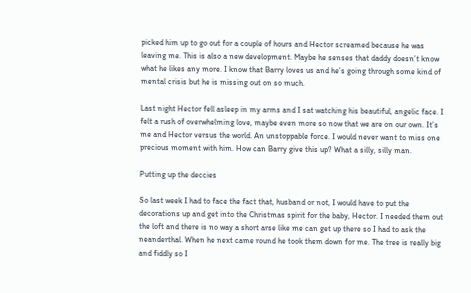picked him up to go out for a couple of hours and Hector screamed because he was leaving me. This is also a new development. Maybe he senses that daddy doesn’t know what he likes any more. I know that Barry loves us and he’s going through some kind of mental crisis but he is missing out on so much.

Last night Hector fell asleep in my arms and I sat watching his beautiful, angelic face. I felt a rush of overwhelming love, maybe even more so now that we are on our own. It’s me and Hector versus the world. An unstoppable force. I would never want to miss one precious moment with him. How can Barry give this up? What a silly, silly man.

Putting up the deccies

So last week I had to face the fact that, husband or not, I would have to put the decorations up and get into the Christmas spirit for the baby, Hector. I needed them out the loft and there is no way a short arse like me can get up there so I had to ask the neanderthal. When he next came round he took them down for me. The tree is really big and fiddly so I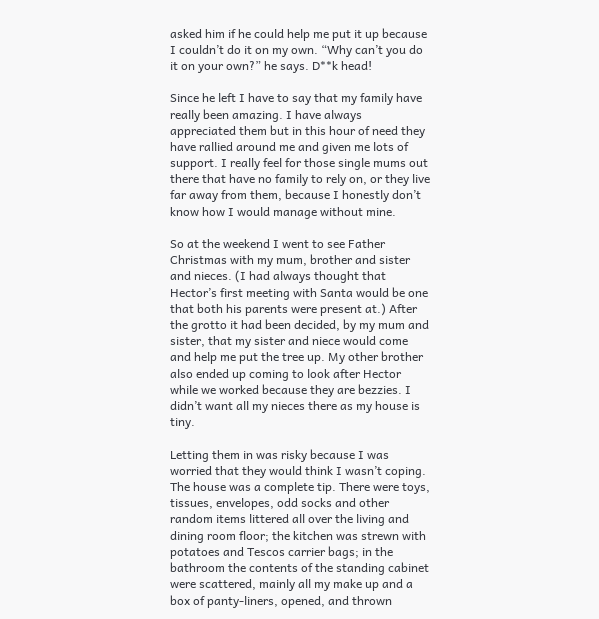asked him if he could help me put it up because I couldn’t do it on my own. “Why can’t you do it on your own?” he says. D**k head!

Since he left I have to say that my family have really been amazing. I have always appreciated them but in this hour of need they have rallied around me and given me lots of support. I really feel for those single mums out there that have no family to rely on, or they live far away from them, because I honestly don’t know how I would manage without mine.

So at the weekend I went to see Father Christmas with my mum, brother and sister and nieces. (I had always thought that Hector’s first meeting with Santa would be one that both his parents were present at.) After the grotto it had been decided, by my mum and sister, that my sister and niece would come and help me put the tree up. My other brother also ended up coming to look after Hector while we worked because they are bezzies. I didn’t want all my nieces there as my house is tiny.

Letting them in was risky because I was worried that they would think I wasn’t coping. The house was a complete tip. There were toys, tissues, envelopes, odd socks and other random items littered all over the living and dining room floor; the kitchen was strewn with potatoes and Tescos carrier bags; in the bathroom the contents of the standing cabinet were scattered, mainly all my make up and a box of panty-liners, opened, and thrown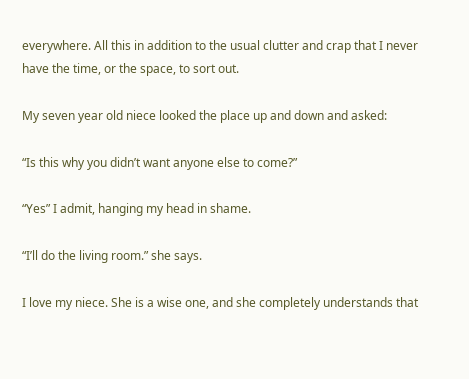everywhere. All this in addition to the usual clutter and crap that I never have the time, or the space, to sort out.

My seven year old niece looked the place up and down and asked:

“Is this why you didn’t want anyone else to come?”

“Yes” I admit, hanging my head in shame.

“I’ll do the living room.” she says.

I love my niece. She is a wise one, and she completely understands that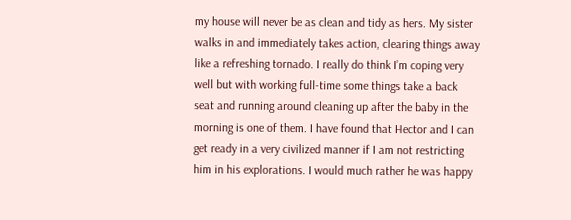my house will never be as clean and tidy as hers. My sister walks in and immediately takes action, clearing things away like a refreshing tornado. I really do think I’m coping very well but with working full-time some things take a back seat and running around cleaning up after the baby in the morning is one of them. I have found that Hector and I can get ready in a very civilized manner if I am not restricting him in his explorations. I would much rather he was happy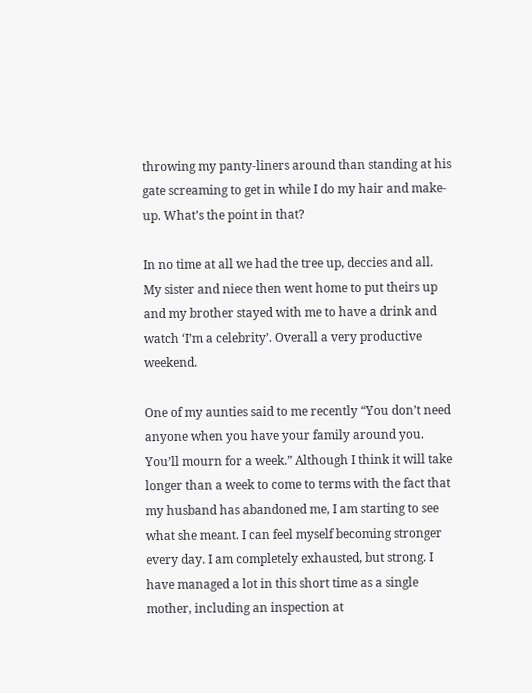throwing my panty-liners around than standing at his gate screaming to get in while I do my hair and make-up. What’s the point in that?

In no time at all we had the tree up, deccies and all. My sister and niece then went home to put theirs up and my brother stayed with me to have a drink and watch ‘I’m a celebrity’. Overall a very productive weekend.

One of my aunties said to me recently “You don’t need anyone when you have your family around you. You’ll mourn for a week.” Although I think it will take longer than a week to come to terms with the fact that my husband has abandoned me, I am starting to see what she meant. I can feel myself becoming stronger every day. I am completely exhausted, but strong. I have managed a lot in this short time as a single mother, including an inspection at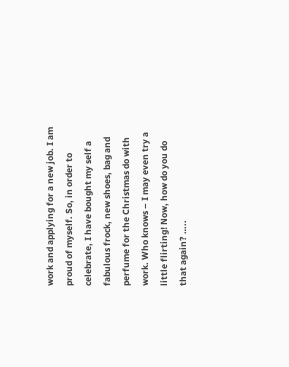work and applying for a new job. I am proud of myself. So, in order to celebrate, I have bought my self a fabulous frock, new shoes, bag and perfume for the Christmas do with work. Who knows – I may even try a little flirting! Now, how do you do that again? …..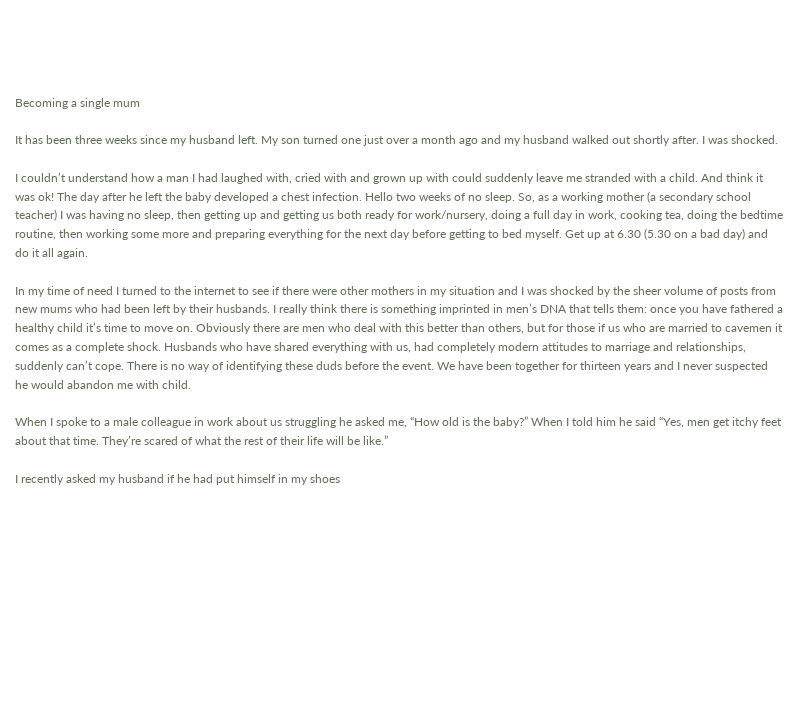Becoming a single mum

It has been three weeks since my husband left. My son turned one just over a month ago and my husband walked out shortly after. I was shocked.

I couldn’t understand how a man I had laughed with, cried with and grown up with could suddenly leave me stranded with a child. And think it was ok! The day after he left the baby developed a chest infection. Hello two weeks of no sleep. So, as a working mother (a secondary school teacher) I was having no sleep, then getting up and getting us both ready for work/nursery, doing a full day in work, cooking tea, doing the bedtime routine, then working some more and preparing everything for the next day before getting to bed myself. Get up at 6.30 (5.30 on a bad day) and do it all again.

In my time of need I turned to the internet to see if there were other mothers in my situation and I was shocked by the sheer volume of posts from new mums who had been left by their husbands. I really think there is something imprinted in men’s DNA that tells them: once you have fathered a healthy child it’s time to move on. Obviously there are men who deal with this better than others, but for those if us who are married to cavemen it comes as a complete shock. Husbands who have shared everything with us, had completely modern attitudes to marriage and relationships, suddenly can’t cope. There is no way of identifying these duds before the event. We have been together for thirteen years and I never suspected he would abandon me with child.

When I spoke to a male colleague in work about us struggling he asked me, “How old is the baby?” When I told him he said “Yes, men get itchy feet about that time. They’re scared of what the rest of their life will be like.”

I recently asked my husband if he had put himself in my shoes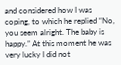and considered how I was coping, to which he replied “No, you seem alright. The baby is happy.” At this moment he was very lucky I did not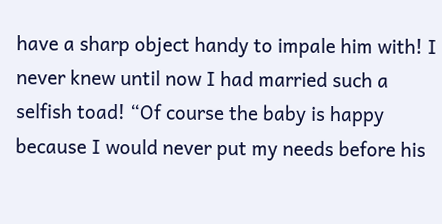have a sharp object handy to impale him with! I never knew until now I had married such a selfish toad! “Of course the baby is happy because I would never put my needs before his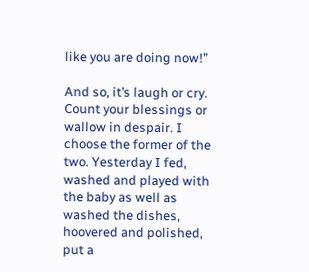like you are doing now!”

And so, it’s laugh or cry. Count your blessings or wallow in despair. I choose the former of the two. Yesterday I fed, washed and played with the baby as well as washed the dishes, hoovered and polished, put a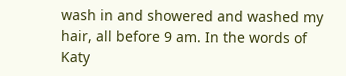wash in and showered and washed my hair, all before 9 am. In the words of Katy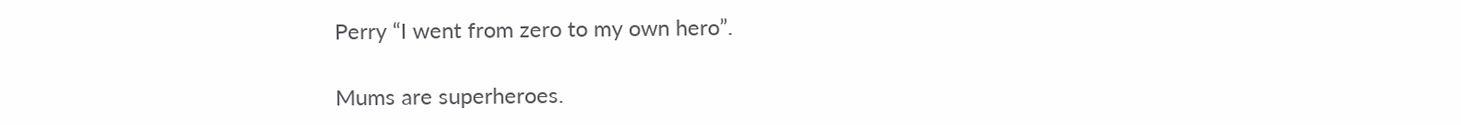Perry “I went from zero to my own hero”.

Mums are superheroes.